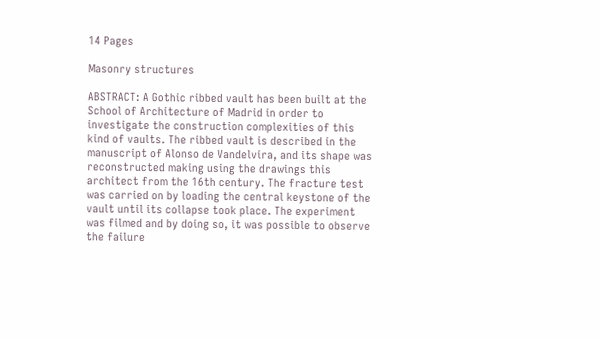14 Pages

Masonry structures

ABSTRACT: A Gothic ribbed vault has been built at the School of Architecture of Madrid in order to investigate the construction complexities of this kind of vaults. The ribbed vault is described in the manuscript of Alonso de Vandelvira, and its shape was reconstructed making using the drawings this architect from the 16th century. The fracture test was carried on by loading the central keystone of the vault until its collapse took place. The experiment was filmed and by doing so, it was possible to observe the failure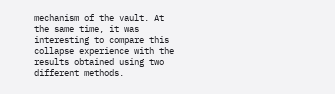mechanism of the vault. At the same time, it was interesting to compare this collapse experience with the results obtained using two different methods.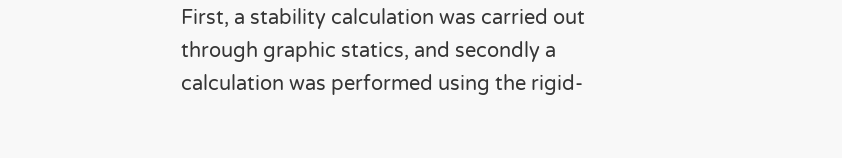First, a stability calculation was carried out through graphic statics, and secondly a calculation was performed using the rigid-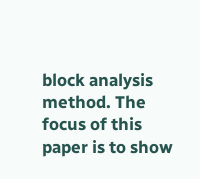block analysis method. The focus of this paper is to show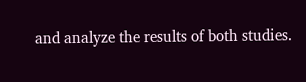and analyze the results of both studies.